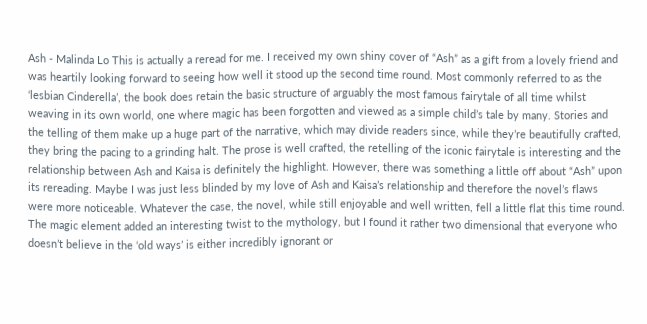Ash - Malinda Lo This is actually a reread for me. I received my own shiny cover of “Ash” as a gift from a lovely friend and was heartily looking forward to seeing how well it stood up the second time round. Most commonly referred to as the ‘lesbian Cinderella’, the book does retain the basic structure of arguably the most famous fairytale of all time whilst weaving in its own world, one where magic has been forgotten and viewed as a simple child’s tale by many. Stories and the telling of them make up a huge part of the narrative, which may divide readers since, while they’re beautifully crafted, they bring the pacing to a grinding halt. The prose is well crafted, the retelling of the iconic fairytale is interesting and the relationship between Ash and Kaisa is definitely the highlight. However, there was something a little off about “Ash” upon its rereading. Maybe I was just less blinded by my love of Ash and Kaisa’s relationship and therefore the novel’s flaws were more noticeable. Whatever the case, the novel, while still enjoyable and well written, fell a little flat this time round. The magic element added an interesting twist to the mythology, but I found it rather two dimensional that everyone who doesn’t believe in the ‘old ways’ is either incredibly ignorant or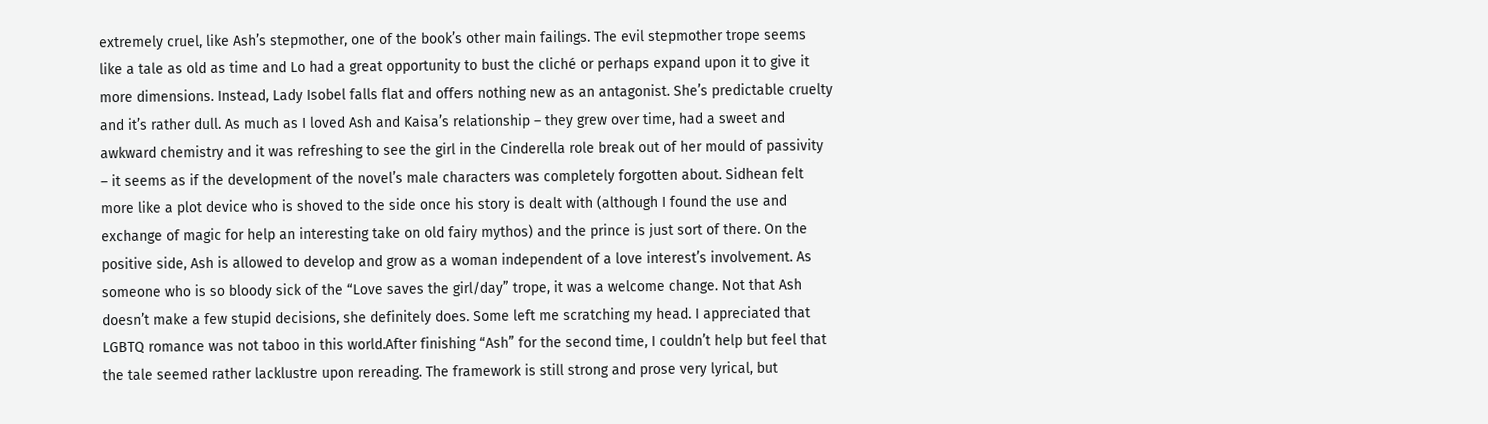extremely cruel, like Ash’s stepmother, one of the book’s other main failings. The evil stepmother trope seems like a tale as old as time and Lo had a great opportunity to bust the cliché or perhaps expand upon it to give it more dimensions. Instead, Lady Isobel falls flat and offers nothing new as an antagonist. She’s predictable cruelty and it’s rather dull. As much as I loved Ash and Kaisa’s relationship – they grew over time, had a sweet and awkward chemistry and it was refreshing to see the girl in the Cinderella role break out of her mould of passivity – it seems as if the development of the novel’s male characters was completely forgotten about. Sidhean felt more like a plot device who is shoved to the side once his story is dealt with (although I found the use and exchange of magic for help an interesting take on old fairy mythos) and the prince is just sort of there. On the positive side, Ash is allowed to develop and grow as a woman independent of a love interest’s involvement. As someone who is so bloody sick of the “Love saves the girl/day” trope, it was a welcome change. Not that Ash doesn’t make a few stupid decisions, she definitely does. Some left me scratching my head. I appreciated that LGBTQ romance was not taboo in this world.After finishing “Ash” for the second time, I couldn’t help but feel that the tale seemed rather lacklustre upon rereading. The framework is still strong and prose very lyrical, but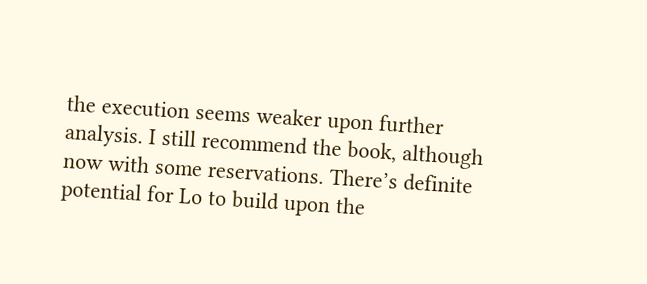the execution seems weaker upon further analysis. I still recommend the book, although now with some reservations. There’s definite potential for Lo to build upon the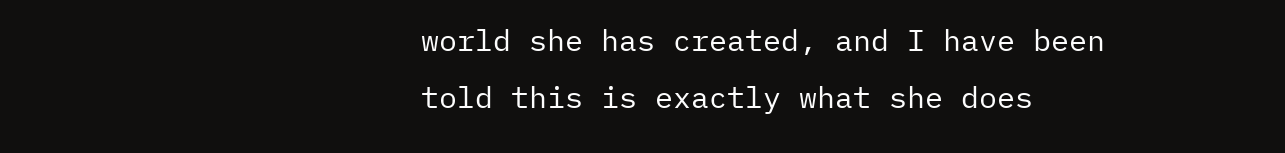world she has created, and I have been told this is exactly what she does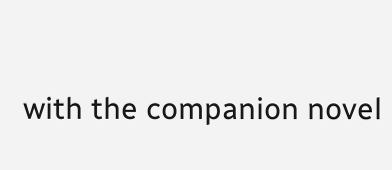with the companion novel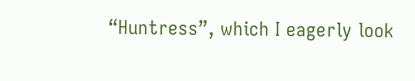“Huntress”, which I eagerly look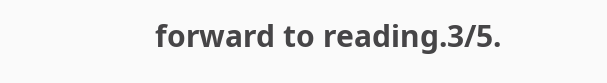forward to reading.3/5.